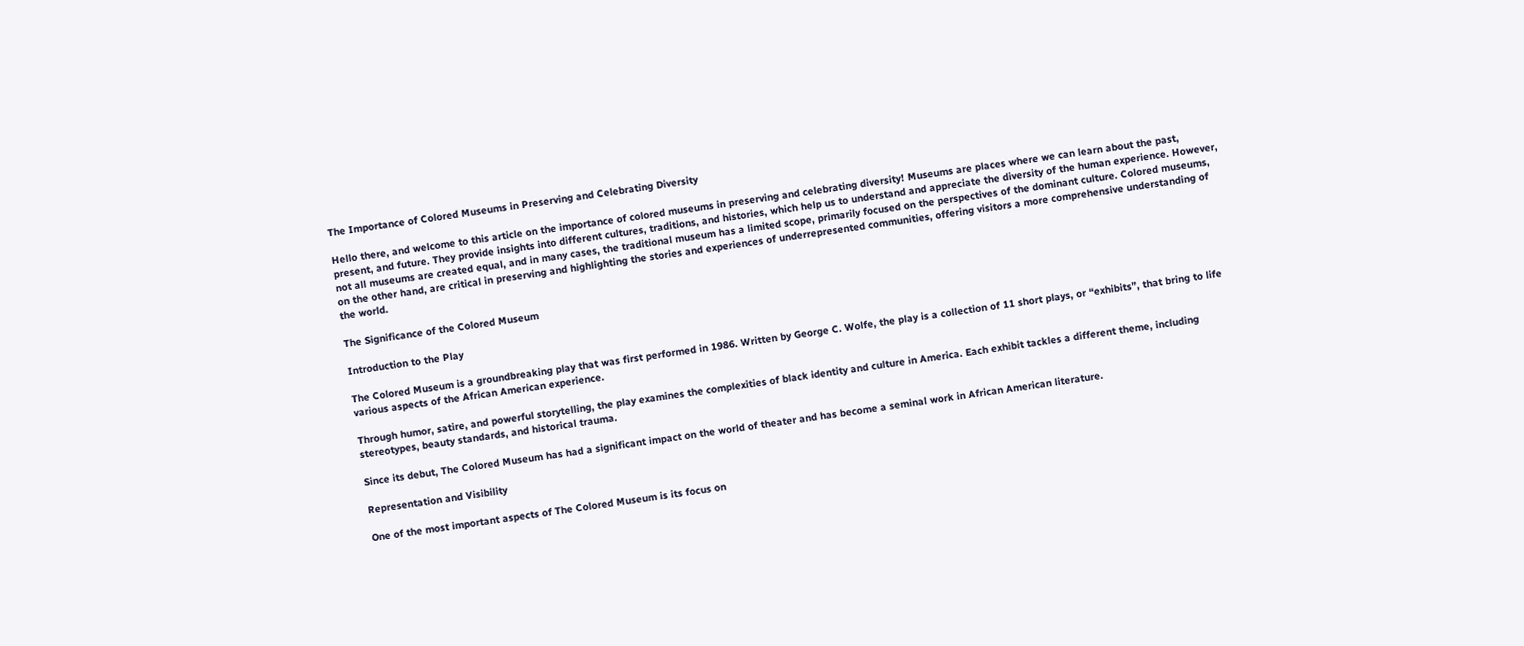The Importance of Colored Museums in Preserving and Celebrating Diversity

Hello there, and welcome to this article on the importance of colored museums in preserving and celebrating diversity! Museums are places where we can learn about the past, present, and future. They provide insights into different cultures, traditions, and histories, which help us to understand and appreciate the diversity of the human experience. However, not all museums are created equal, and in many cases, the traditional museum has a limited scope, primarily focused on the perspectives of the dominant culture. Colored museums, on the other hand, are critical in preserving and highlighting the stories and experiences of underrepresented communities, offering visitors a more comprehensive understanding of the world.

The Significance of the Colored Museum

Introduction to the Play

The Colored Museum is a groundbreaking play that was first performed in 1986. Written by George C. Wolfe, the play is a collection of 11 short plays, or “exhibits”, that bring to life various aspects of the African American experience.

Through humor, satire, and powerful storytelling, the play examines the complexities of black identity and culture in America. Each exhibit tackles a different theme, including stereotypes, beauty standards, and historical trauma.

Since its debut, The Colored Museum has had a significant impact on the world of theater and has become a seminal work in African American literature.

Representation and Visibility

One of the most important aspects of The Colored Museum is its focus on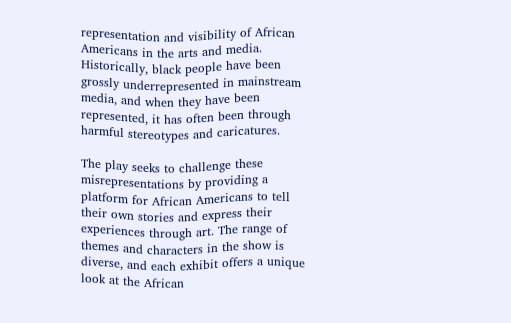representation and visibility of African Americans in the arts and media. Historically, black people have been grossly underrepresented in mainstream media, and when they have been represented, it has often been through harmful stereotypes and caricatures.

The play seeks to challenge these misrepresentations by providing a platform for African Americans to tell their own stories and express their experiences through art. The range of themes and characters in the show is diverse, and each exhibit offers a unique look at the African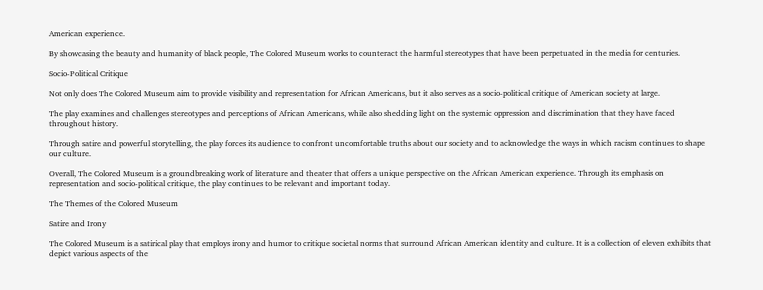American experience.

By showcasing the beauty and humanity of black people, The Colored Museum works to counteract the harmful stereotypes that have been perpetuated in the media for centuries.

Socio-Political Critique

Not only does The Colored Museum aim to provide visibility and representation for African Americans, but it also serves as a socio-political critique of American society at large.

The play examines and challenges stereotypes and perceptions of African Americans, while also shedding light on the systemic oppression and discrimination that they have faced throughout history.

Through satire and powerful storytelling, the play forces its audience to confront uncomfortable truths about our society and to acknowledge the ways in which racism continues to shape our culture.

Overall, The Colored Museum is a groundbreaking work of literature and theater that offers a unique perspective on the African American experience. Through its emphasis on representation and socio-political critique, the play continues to be relevant and important today.

The Themes of the Colored Museum

Satire and Irony

The Colored Museum is a satirical play that employs irony and humor to critique societal norms that surround African American identity and culture. It is a collection of eleven exhibits that depict various aspects of the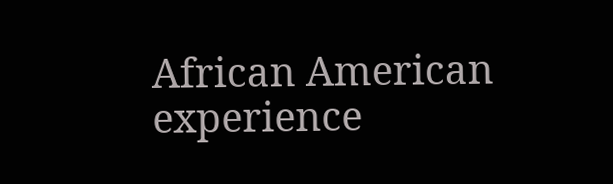African American experience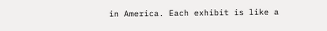in America. Each exhibit is like a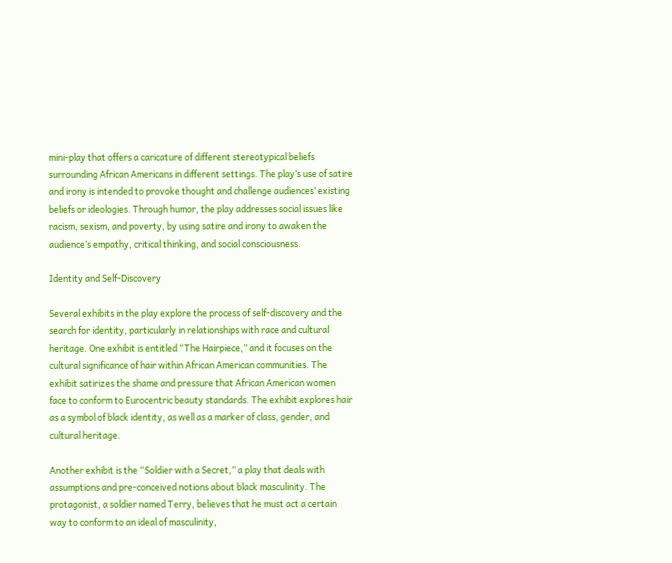mini-play that offers a caricature of different stereotypical beliefs surrounding African Americans in different settings. The play’s use of satire and irony is intended to provoke thought and challenge audiences’ existing beliefs or ideologies. Through humor, the play addresses social issues like racism, sexism, and poverty, by using satire and irony to awaken the audience’s empathy, critical thinking, and social consciousness.

Identity and Self-Discovery

Several exhibits in the play explore the process of self-discovery and the search for identity, particularly in relationships with race and cultural heritage. One exhibit is entitled “The Hairpiece,” and it focuses on the cultural significance of hair within African American communities. The exhibit satirizes the shame and pressure that African American women face to conform to Eurocentric beauty standards. The exhibit explores hair as a symbol of black identity, as well as a marker of class, gender, and cultural heritage.

Another exhibit is the “Soldier with a Secret,” a play that deals with assumptions and pre-conceived notions about black masculinity. The protagonist, a soldier named Terry, believes that he must act a certain way to conform to an ideal of masculinity,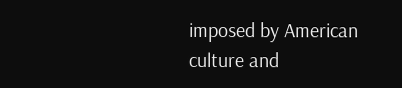imposed by American culture and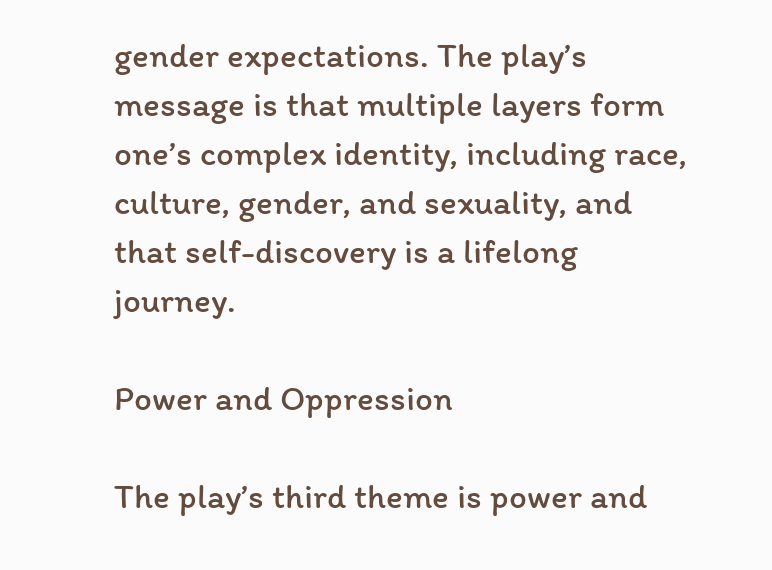gender expectations. The play’s message is that multiple layers form one’s complex identity, including race, culture, gender, and sexuality, and that self-discovery is a lifelong journey.

Power and Oppression

The play’s third theme is power and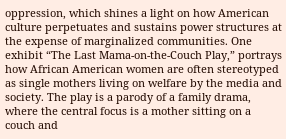oppression, which shines a light on how American culture perpetuates and sustains power structures at the expense of marginalized communities. One exhibit “The Last Mama-on-the-Couch Play,” portrays how African American women are often stereotyped as single mothers living on welfare by the media and society. The play is a parody of a family drama, where the central focus is a mother sitting on a couch and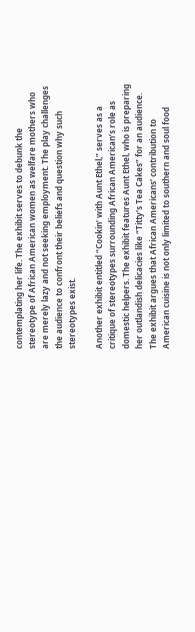contemplating her life. The exhibit serves to debunk the stereotype of African American women as welfare mothers who are merely lazy and not seeking employment. The play challenges the audience to confront their beliefs and question why such stereotypes exist.

Another exhibit entitled “Cookin’ with Aunt Ethel,” serves as a critique of stereotypes surrounding African American’s role as domestic helpers. The exhibit features Aunt Ethel, who is preparing her outlandish delicacies like “Titty’s Tea Cakes” for an audience. The exhibit argues that African Americans’ contribution to American cuisine is not only limited to southern and soul food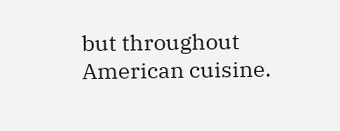but throughout American cuisine.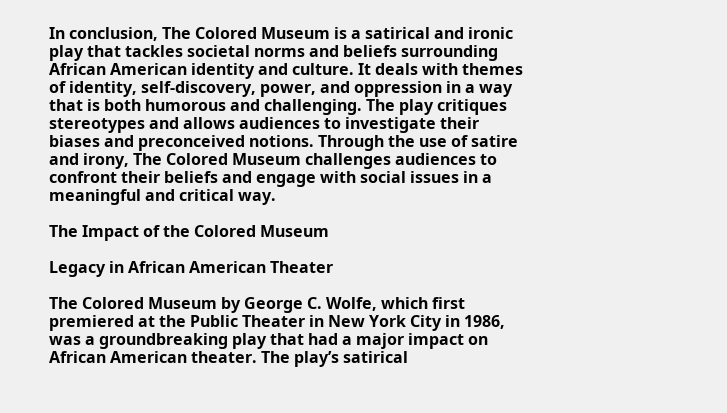In conclusion, The Colored Museum is a satirical and ironic play that tackles societal norms and beliefs surrounding African American identity and culture. It deals with themes of identity, self-discovery, power, and oppression in a way that is both humorous and challenging. The play critiques stereotypes and allows audiences to investigate their biases and preconceived notions. Through the use of satire and irony, The Colored Museum challenges audiences to confront their beliefs and engage with social issues in a meaningful and critical way.

The Impact of the Colored Museum

Legacy in African American Theater

The Colored Museum by George C. Wolfe, which first premiered at the Public Theater in New York City in 1986, was a groundbreaking play that had a major impact on African American theater. The play’s satirical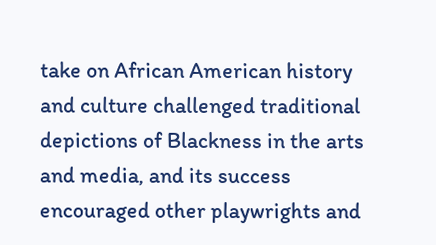take on African American history and culture challenged traditional depictions of Blackness in the arts and media, and its success encouraged other playwrights and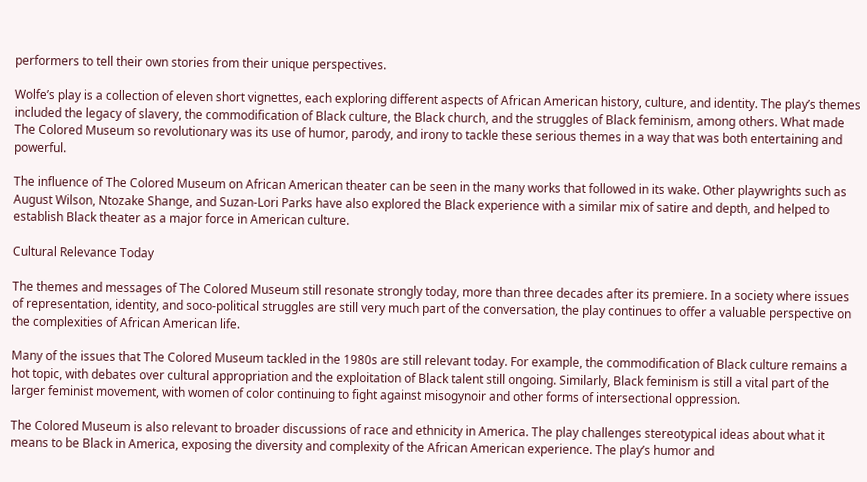performers to tell their own stories from their unique perspectives.

Wolfe’s play is a collection of eleven short vignettes, each exploring different aspects of African American history, culture, and identity. The play’s themes included the legacy of slavery, the commodification of Black culture, the Black church, and the struggles of Black feminism, among others. What made The Colored Museum so revolutionary was its use of humor, parody, and irony to tackle these serious themes in a way that was both entertaining and powerful.

The influence of The Colored Museum on African American theater can be seen in the many works that followed in its wake. Other playwrights such as August Wilson, Ntozake Shange, and Suzan-Lori Parks have also explored the Black experience with a similar mix of satire and depth, and helped to establish Black theater as a major force in American culture.

Cultural Relevance Today

The themes and messages of The Colored Museum still resonate strongly today, more than three decades after its premiere. In a society where issues of representation, identity, and soco-political struggles are still very much part of the conversation, the play continues to offer a valuable perspective on the complexities of African American life.

Many of the issues that The Colored Museum tackled in the 1980s are still relevant today. For example, the commodification of Black culture remains a hot topic, with debates over cultural appropriation and the exploitation of Black talent still ongoing. Similarly, Black feminism is still a vital part of the larger feminist movement, with women of color continuing to fight against misogynoir and other forms of intersectional oppression.

The Colored Museum is also relevant to broader discussions of race and ethnicity in America. The play challenges stereotypical ideas about what it means to be Black in America, exposing the diversity and complexity of the African American experience. The play’s humor and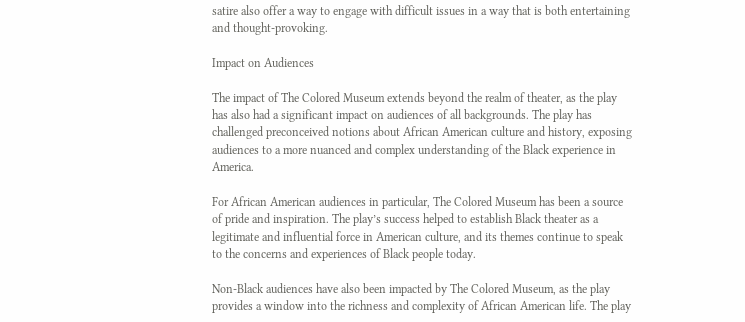satire also offer a way to engage with difficult issues in a way that is both entertaining and thought-provoking.

Impact on Audiences

The impact of The Colored Museum extends beyond the realm of theater, as the play has also had a significant impact on audiences of all backgrounds. The play has challenged preconceived notions about African American culture and history, exposing audiences to a more nuanced and complex understanding of the Black experience in America.

For African American audiences in particular, The Colored Museum has been a source of pride and inspiration. The play’s success helped to establish Black theater as a legitimate and influential force in American culture, and its themes continue to speak to the concerns and experiences of Black people today.

Non-Black audiences have also been impacted by The Colored Museum, as the play provides a window into the richness and complexity of African American life. The play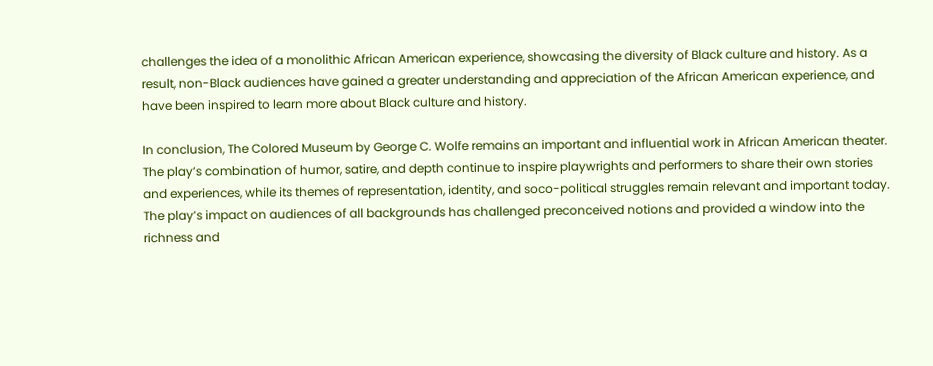challenges the idea of a monolithic African American experience, showcasing the diversity of Black culture and history. As a result, non-Black audiences have gained a greater understanding and appreciation of the African American experience, and have been inspired to learn more about Black culture and history.

In conclusion, The Colored Museum by George C. Wolfe remains an important and influential work in African American theater. The play’s combination of humor, satire, and depth continue to inspire playwrights and performers to share their own stories and experiences, while its themes of representation, identity, and soco-political struggles remain relevant and important today. The play’s impact on audiences of all backgrounds has challenged preconceived notions and provided a window into the richness and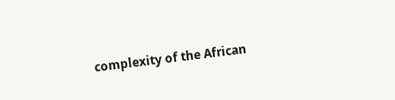complexity of the African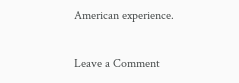American experience.

Leave a Comment